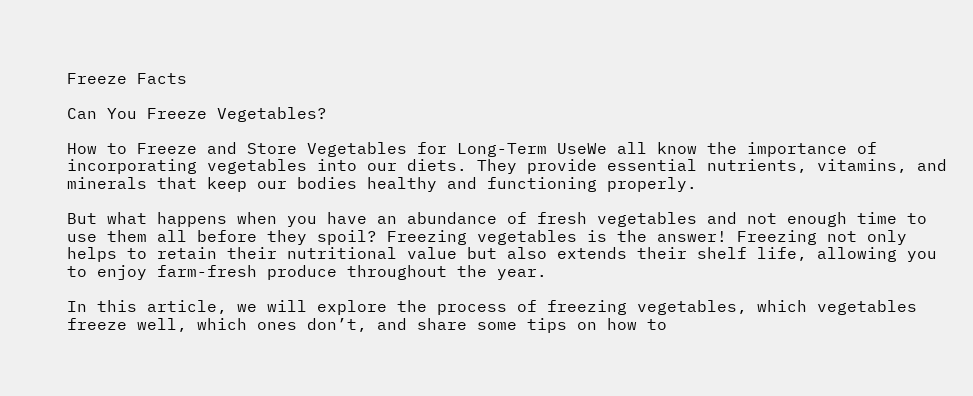Freeze Facts

Can You Freeze Vegetables?

How to Freeze and Store Vegetables for Long-Term UseWe all know the importance of incorporating vegetables into our diets. They provide essential nutrients, vitamins, and minerals that keep our bodies healthy and functioning properly.

But what happens when you have an abundance of fresh vegetables and not enough time to use them all before they spoil? Freezing vegetables is the answer! Freezing not only helps to retain their nutritional value but also extends their shelf life, allowing you to enjoy farm-fresh produce throughout the year.

In this article, we will explore the process of freezing vegetables, which vegetables freeze well, which ones don’t, and share some tips on how to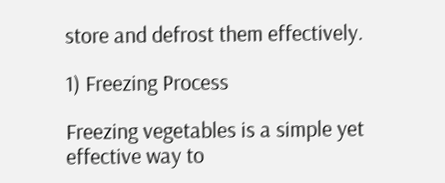store and defrost them effectively.

1) Freezing Process

Freezing vegetables is a simple yet effective way to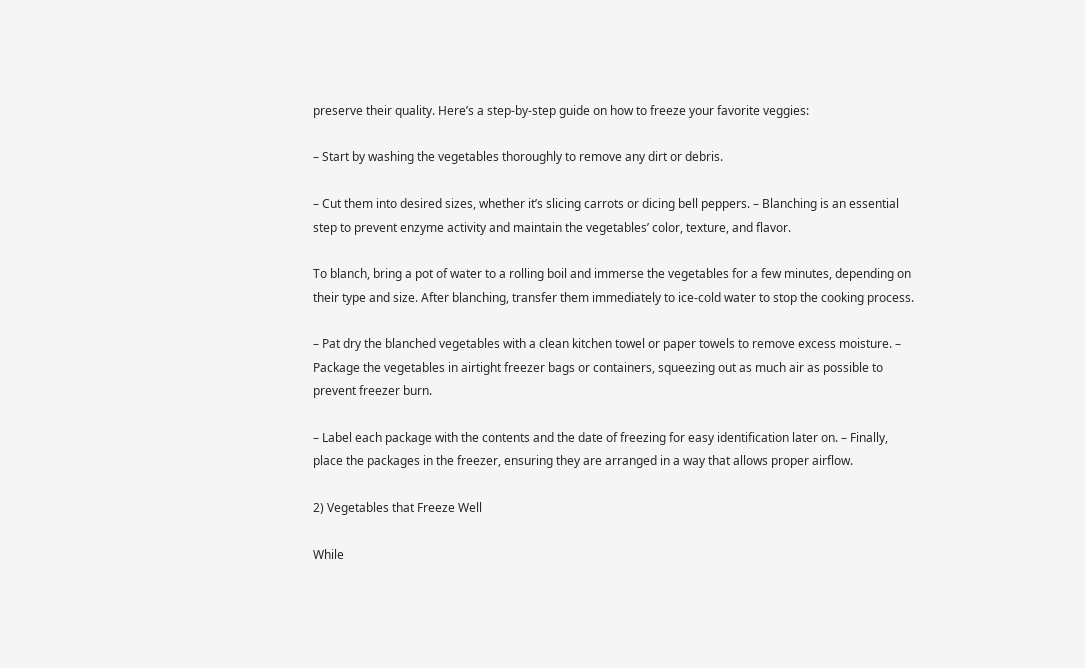preserve their quality. Here’s a step-by-step guide on how to freeze your favorite veggies:

– Start by washing the vegetables thoroughly to remove any dirt or debris.

– Cut them into desired sizes, whether it’s slicing carrots or dicing bell peppers. – Blanching is an essential step to prevent enzyme activity and maintain the vegetables’ color, texture, and flavor.

To blanch, bring a pot of water to a rolling boil and immerse the vegetables for a few minutes, depending on their type and size. After blanching, transfer them immediately to ice-cold water to stop the cooking process.

– Pat dry the blanched vegetables with a clean kitchen towel or paper towels to remove excess moisture. – Package the vegetables in airtight freezer bags or containers, squeezing out as much air as possible to prevent freezer burn.

– Label each package with the contents and the date of freezing for easy identification later on. – Finally, place the packages in the freezer, ensuring they are arranged in a way that allows proper airflow.

2) Vegetables that Freeze Well

While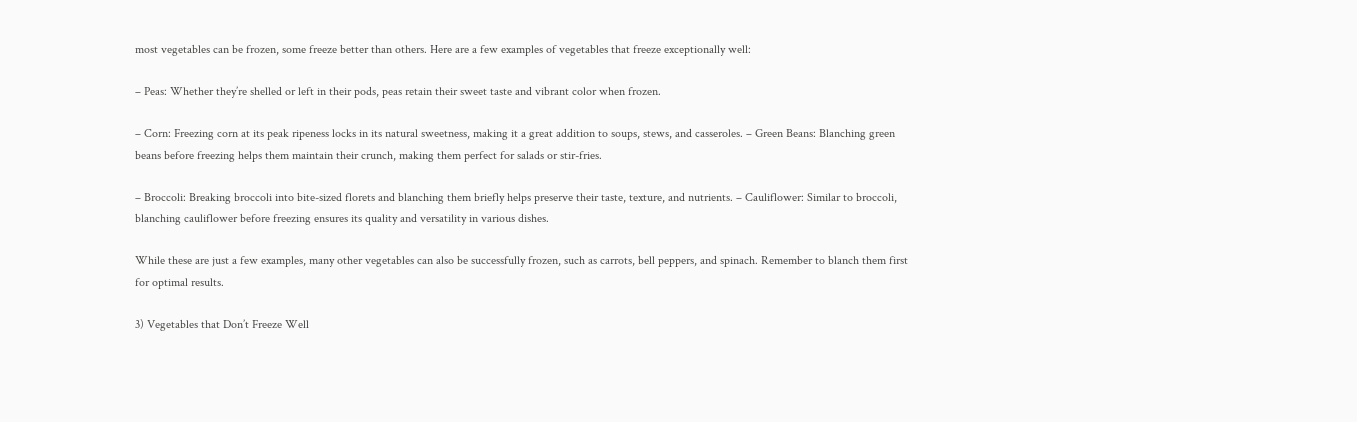most vegetables can be frozen, some freeze better than others. Here are a few examples of vegetables that freeze exceptionally well:

– Peas: Whether they’re shelled or left in their pods, peas retain their sweet taste and vibrant color when frozen.

– Corn: Freezing corn at its peak ripeness locks in its natural sweetness, making it a great addition to soups, stews, and casseroles. – Green Beans: Blanching green beans before freezing helps them maintain their crunch, making them perfect for salads or stir-fries.

– Broccoli: Breaking broccoli into bite-sized florets and blanching them briefly helps preserve their taste, texture, and nutrients. – Cauliflower: Similar to broccoli, blanching cauliflower before freezing ensures its quality and versatility in various dishes.

While these are just a few examples, many other vegetables can also be successfully frozen, such as carrots, bell peppers, and spinach. Remember to blanch them first for optimal results.

3) Vegetables that Don’t Freeze Well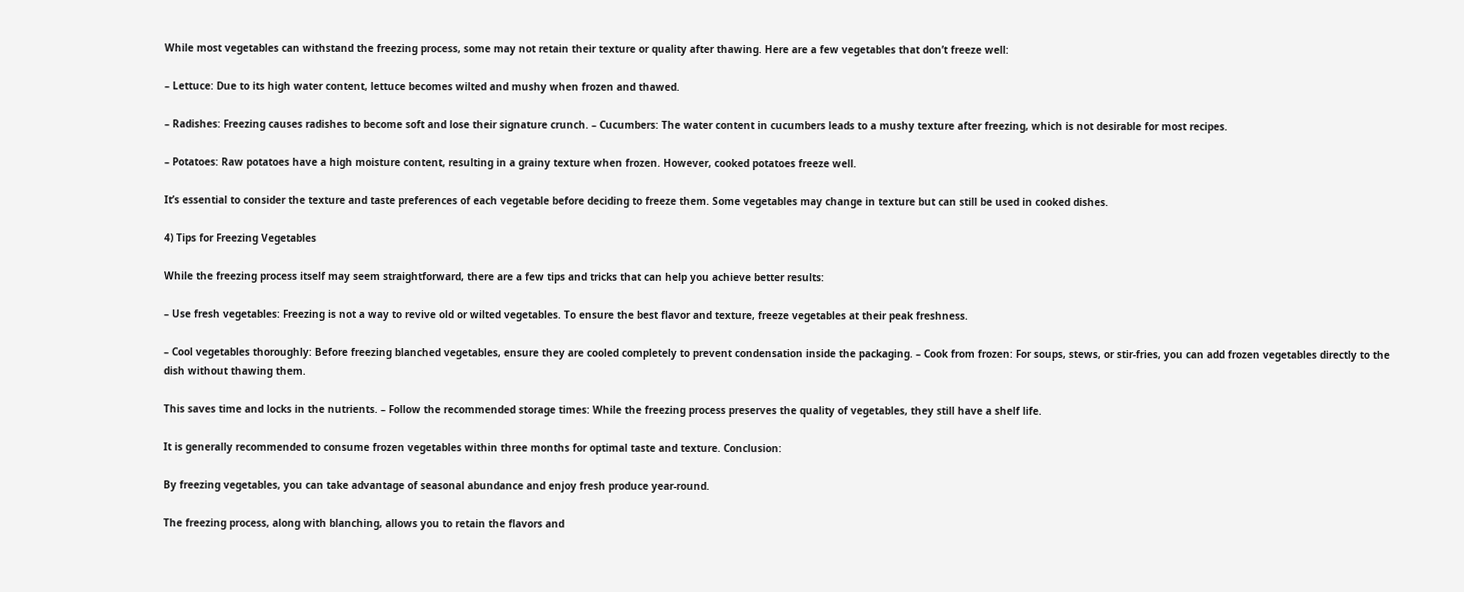While most vegetables can withstand the freezing process, some may not retain their texture or quality after thawing. Here are a few vegetables that don’t freeze well:

– Lettuce: Due to its high water content, lettuce becomes wilted and mushy when frozen and thawed.

– Radishes: Freezing causes radishes to become soft and lose their signature crunch. – Cucumbers: The water content in cucumbers leads to a mushy texture after freezing, which is not desirable for most recipes.

– Potatoes: Raw potatoes have a high moisture content, resulting in a grainy texture when frozen. However, cooked potatoes freeze well.

It’s essential to consider the texture and taste preferences of each vegetable before deciding to freeze them. Some vegetables may change in texture but can still be used in cooked dishes.

4) Tips for Freezing Vegetables

While the freezing process itself may seem straightforward, there are a few tips and tricks that can help you achieve better results:

– Use fresh vegetables: Freezing is not a way to revive old or wilted vegetables. To ensure the best flavor and texture, freeze vegetables at their peak freshness.

– Cool vegetables thoroughly: Before freezing blanched vegetables, ensure they are cooled completely to prevent condensation inside the packaging. – Cook from frozen: For soups, stews, or stir-fries, you can add frozen vegetables directly to the dish without thawing them.

This saves time and locks in the nutrients. – Follow the recommended storage times: While the freezing process preserves the quality of vegetables, they still have a shelf life.

It is generally recommended to consume frozen vegetables within three months for optimal taste and texture. Conclusion:

By freezing vegetables, you can take advantage of seasonal abundance and enjoy fresh produce year-round.

The freezing process, along with blanching, allows you to retain the flavors and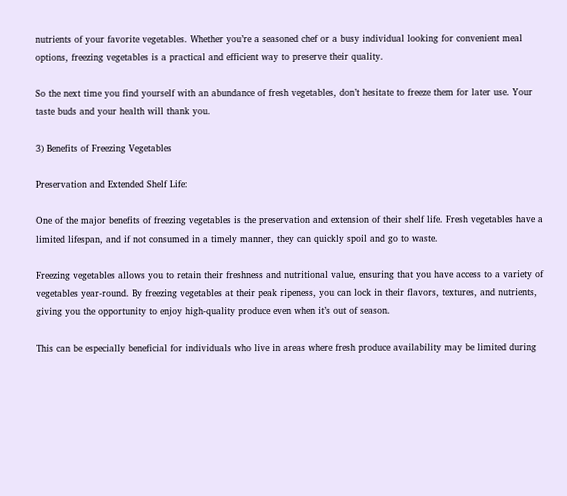nutrients of your favorite vegetables. Whether you’re a seasoned chef or a busy individual looking for convenient meal options, freezing vegetables is a practical and efficient way to preserve their quality.

So the next time you find yourself with an abundance of fresh vegetables, don’t hesitate to freeze them for later use. Your taste buds and your health will thank you.

3) Benefits of Freezing Vegetables

Preservation and Extended Shelf Life:

One of the major benefits of freezing vegetables is the preservation and extension of their shelf life. Fresh vegetables have a limited lifespan, and if not consumed in a timely manner, they can quickly spoil and go to waste.

Freezing vegetables allows you to retain their freshness and nutritional value, ensuring that you have access to a variety of vegetables year-round. By freezing vegetables at their peak ripeness, you can lock in their flavors, textures, and nutrients, giving you the opportunity to enjoy high-quality produce even when it’s out of season.

This can be especially beneficial for individuals who live in areas where fresh produce availability may be limited during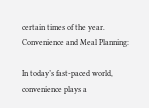certain times of the year. Convenience and Meal Planning:

In today’s fast-paced world, convenience plays a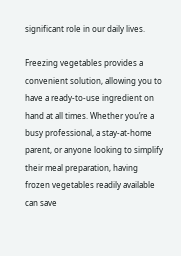significant role in our daily lives.

Freezing vegetables provides a convenient solution, allowing you to have a ready-to-use ingredient on hand at all times. Whether you’re a busy professional, a stay-at-home parent, or anyone looking to simplify their meal preparation, having frozen vegetables readily available can save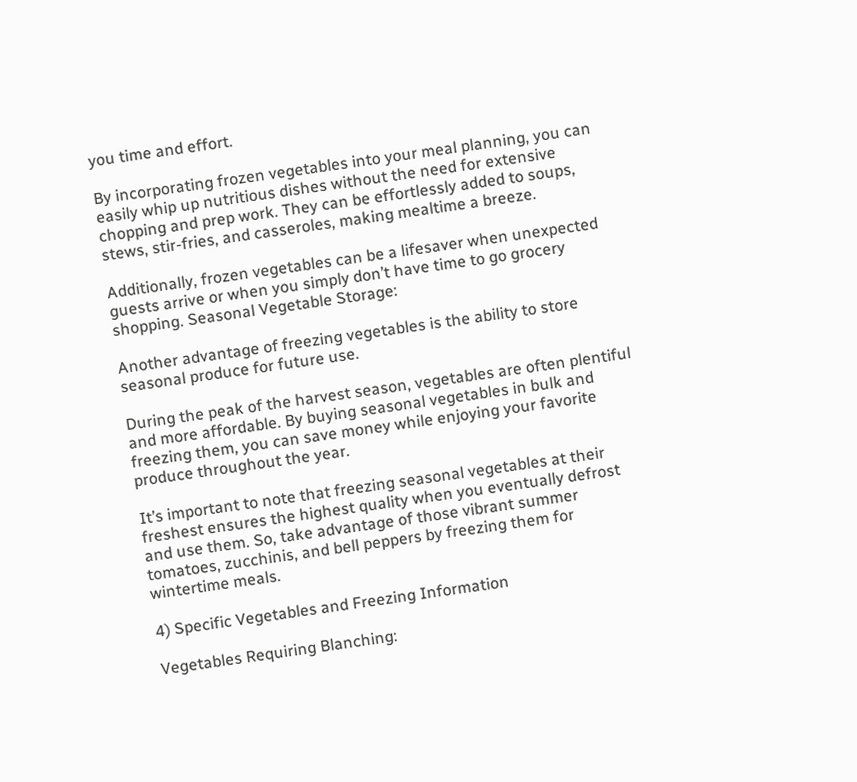you time and effort.

By incorporating frozen vegetables into your meal planning, you can easily whip up nutritious dishes without the need for extensive chopping and prep work. They can be effortlessly added to soups, stews, stir-fries, and casseroles, making mealtime a breeze.

Additionally, frozen vegetables can be a lifesaver when unexpected guests arrive or when you simply don’t have time to go grocery shopping. Seasonal Vegetable Storage:

Another advantage of freezing vegetables is the ability to store seasonal produce for future use.

During the peak of the harvest season, vegetables are often plentiful and more affordable. By buying seasonal vegetables in bulk and freezing them, you can save money while enjoying your favorite produce throughout the year.

It’s important to note that freezing seasonal vegetables at their freshest ensures the highest quality when you eventually defrost and use them. So, take advantage of those vibrant summer tomatoes, zucchinis, and bell peppers by freezing them for wintertime meals.

4) Specific Vegetables and Freezing Information

Vegetables Requiring Blanching: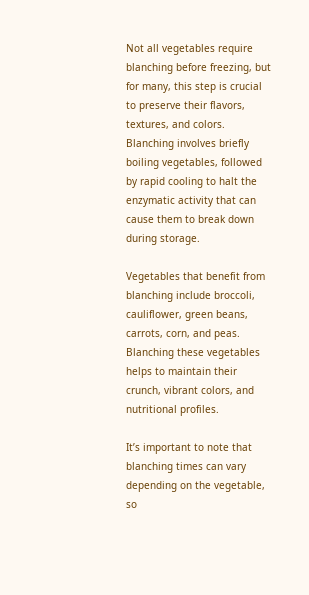Not all vegetables require blanching before freezing, but for many, this step is crucial to preserve their flavors, textures, and colors. Blanching involves briefly boiling vegetables, followed by rapid cooling to halt the enzymatic activity that can cause them to break down during storage.

Vegetables that benefit from blanching include broccoli, cauliflower, green beans, carrots, corn, and peas. Blanching these vegetables helps to maintain their crunch, vibrant colors, and nutritional profiles.

It’s important to note that blanching times can vary depending on the vegetable, so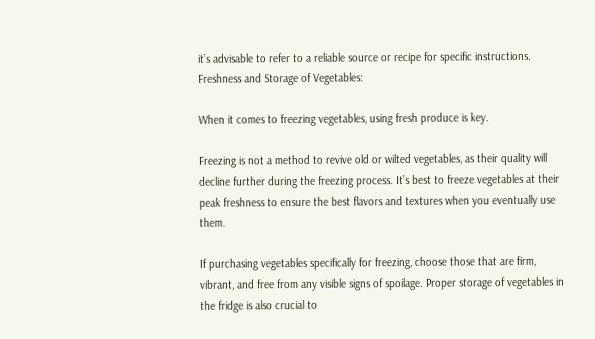it’s advisable to refer to a reliable source or recipe for specific instructions. Freshness and Storage of Vegetables:

When it comes to freezing vegetables, using fresh produce is key.

Freezing is not a method to revive old or wilted vegetables, as their quality will decline further during the freezing process. It’s best to freeze vegetables at their peak freshness to ensure the best flavors and textures when you eventually use them.

If purchasing vegetables specifically for freezing, choose those that are firm, vibrant, and free from any visible signs of spoilage. Proper storage of vegetables in the fridge is also crucial to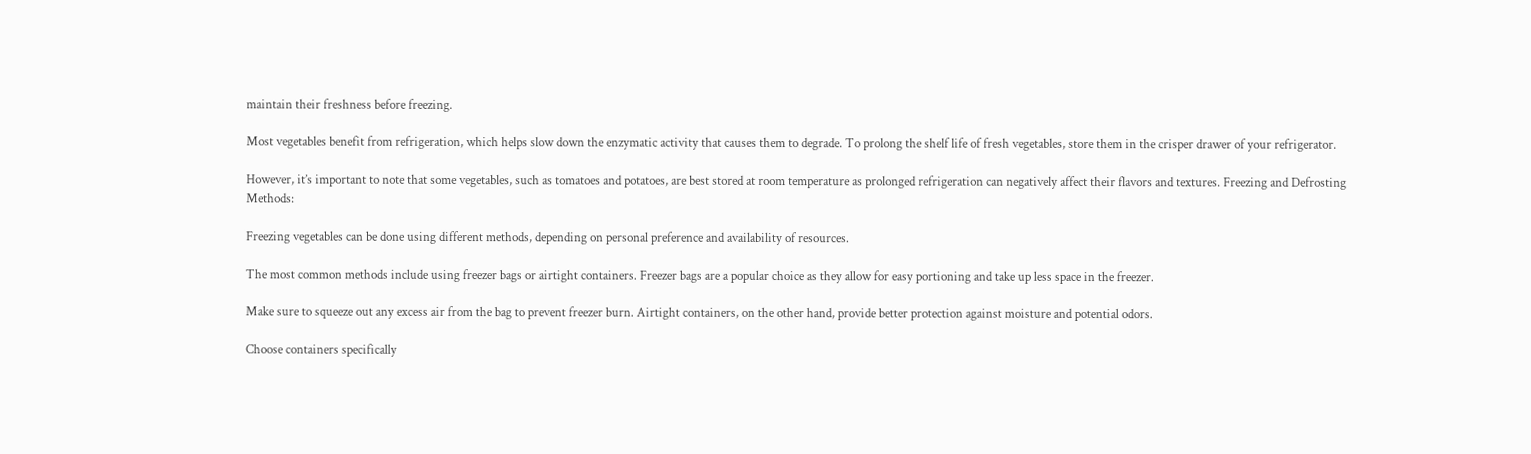maintain their freshness before freezing.

Most vegetables benefit from refrigeration, which helps slow down the enzymatic activity that causes them to degrade. To prolong the shelf life of fresh vegetables, store them in the crisper drawer of your refrigerator.

However, it’s important to note that some vegetables, such as tomatoes and potatoes, are best stored at room temperature as prolonged refrigeration can negatively affect their flavors and textures. Freezing and Defrosting Methods:

Freezing vegetables can be done using different methods, depending on personal preference and availability of resources.

The most common methods include using freezer bags or airtight containers. Freezer bags are a popular choice as they allow for easy portioning and take up less space in the freezer.

Make sure to squeeze out any excess air from the bag to prevent freezer burn. Airtight containers, on the other hand, provide better protection against moisture and potential odors.

Choose containers specifically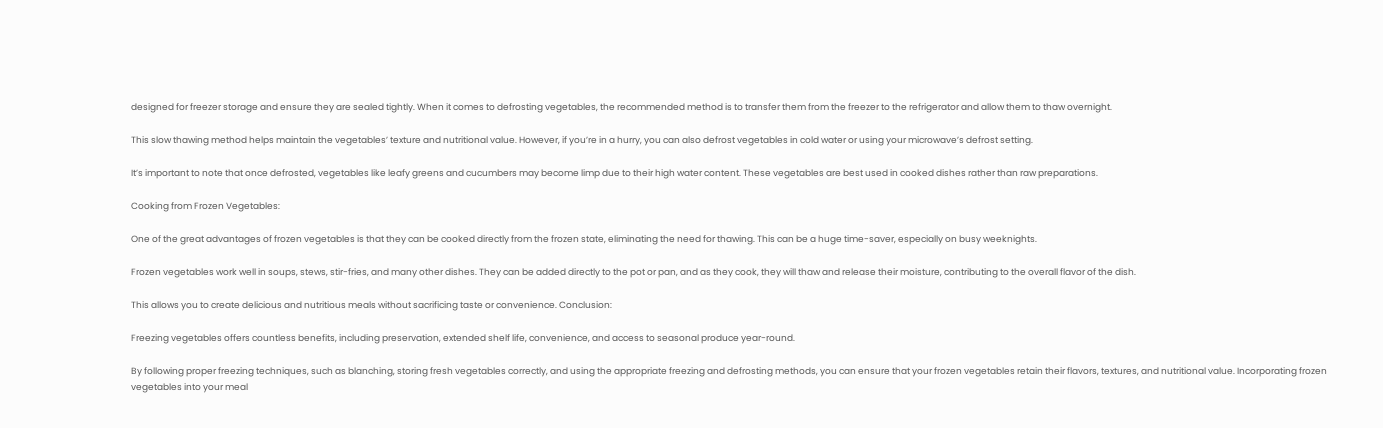designed for freezer storage and ensure they are sealed tightly. When it comes to defrosting vegetables, the recommended method is to transfer them from the freezer to the refrigerator and allow them to thaw overnight.

This slow thawing method helps maintain the vegetables’ texture and nutritional value. However, if you’re in a hurry, you can also defrost vegetables in cold water or using your microwave’s defrost setting.

It’s important to note that once defrosted, vegetables like leafy greens and cucumbers may become limp due to their high water content. These vegetables are best used in cooked dishes rather than raw preparations.

Cooking from Frozen Vegetables:

One of the great advantages of frozen vegetables is that they can be cooked directly from the frozen state, eliminating the need for thawing. This can be a huge time-saver, especially on busy weeknights.

Frozen vegetables work well in soups, stews, stir-fries, and many other dishes. They can be added directly to the pot or pan, and as they cook, they will thaw and release their moisture, contributing to the overall flavor of the dish.

This allows you to create delicious and nutritious meals without sacrificing taste or convenience. Conclusion:

Freezing vegetables offers countless benefits, including preservation, extended shelf life, convenience, and access to seasonal produce year-round.

By following proper freezing techniques, such as blanching, storing fresh vegetables correctly, and using the appropriate freezing and defrosting methods, you can ensure that your frozen vegetables retain their flavors, textures, and nutritional value. Incorporating frozen vegetables into your meal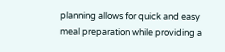planning allows for quick and easy meal preparation while providing a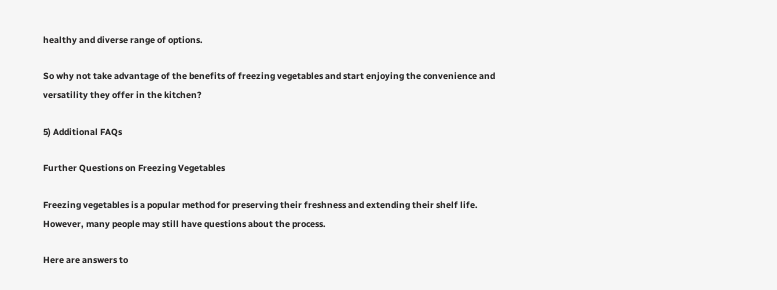healthy and diverse range of options.

So why not take advantage of the benefits of freezing vegetables and start enjoying the convenience and versatility they offer in the kitchen?

5) Additional FAQs

Further Questions on Freezing Vegetables

Freezing vegetables is a popular method for preserving their freshness and extending their shelf life. However, many people may still have questions about the process.

Here are answers to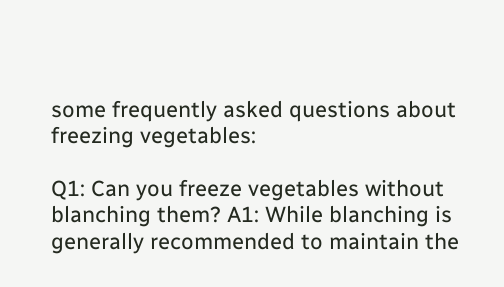some frequently asked questions about freezing vegetables:

Q1: Can you freeze vegetables without blanching them? A1: While blanching is generally recommended to maintain the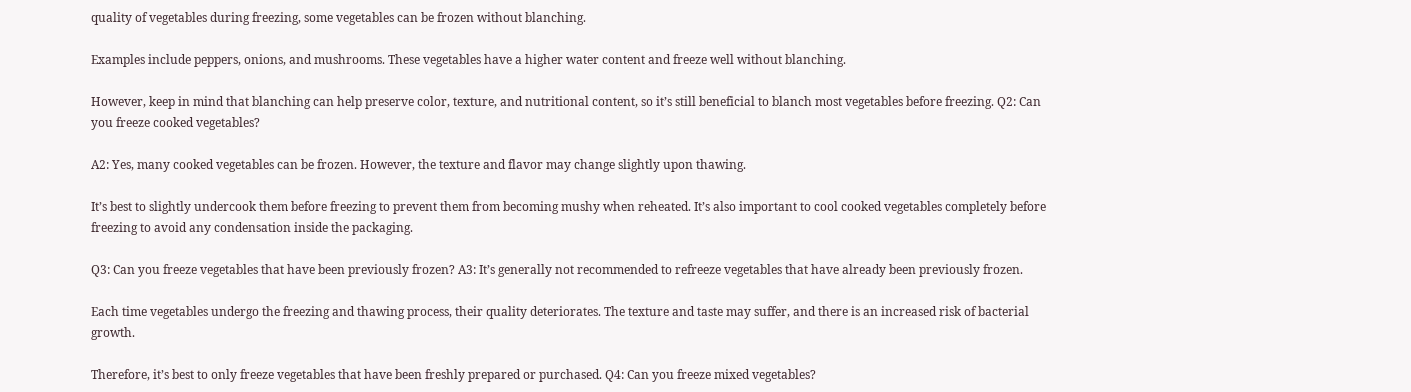quality of vegetables during freezing, some vegetables can be frozen without blanching.

Examples include peppers, onions, and mushrooms. These vegetables have a higher water content and freeze well without blanching.

However, keep in mind that blanching can help preserve color, texture, and nutritional content, so it’s still beneficial to blanch most vegetables before freezing. Q2: Can you freeze cooked vegetables?

A2: Yes, many cooked vegetables can be frozen. However, the texture and flavor may change slightly upon thawing.

It’s best to slightly undercook them before freezing to prevent them from becoming mushy when reheated. It’s also important to cool cooked vegetables completely before freezing to avoid any condensation inside the packaging.

Q3: Can you freeze vegetables that have been previously frozen? A3: It’s generally not recommended to refreeze vegetables that have already been previously frozen.

Each time vegetables undergo the freezing and thawing process, their quality deteriorates. The texture and taste may suffer, and there is an increased risk of bacterial growth.

Therefore, it’s best to only freeze vegetables that have been freshly prepared or purchased. Q4: Can you freeze mixed vegetables?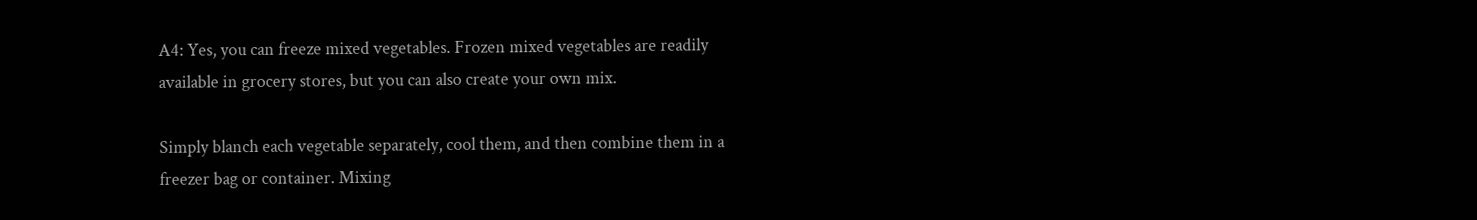A4: Yes, you can freeze mixed vegetables. Frozen mixed vegetables are readily available in grocery stores, but you can also create your own mix.

Simply blanch each vegetable separately, cool them, and then combine them in a freezer bag or container. Mixing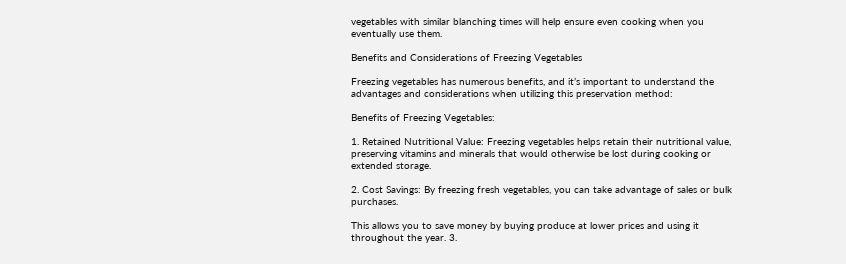vegetables with similar blanching times will help ensure even cooking when you eventually use them.

Benefits and Considerations of Freezing Vegetables

Freezing vegetables has numerous benefits, and it’s important to understand the advantages and considerations when utilizing this preservation method:

Benefits of Freezing Vegetables:

1. Retained Nutritional Value: Freezing vegetables helps retain their nutritional value, preserving vitamins and minerals that would otherwise be lost during cooking or extended storage.

2. Cost Savings: By freezing fresh vegetables, you can take advantage of sales or bulk purchases.

This allows you to save money by buying produce at lower prices and using it throughout the year. 3.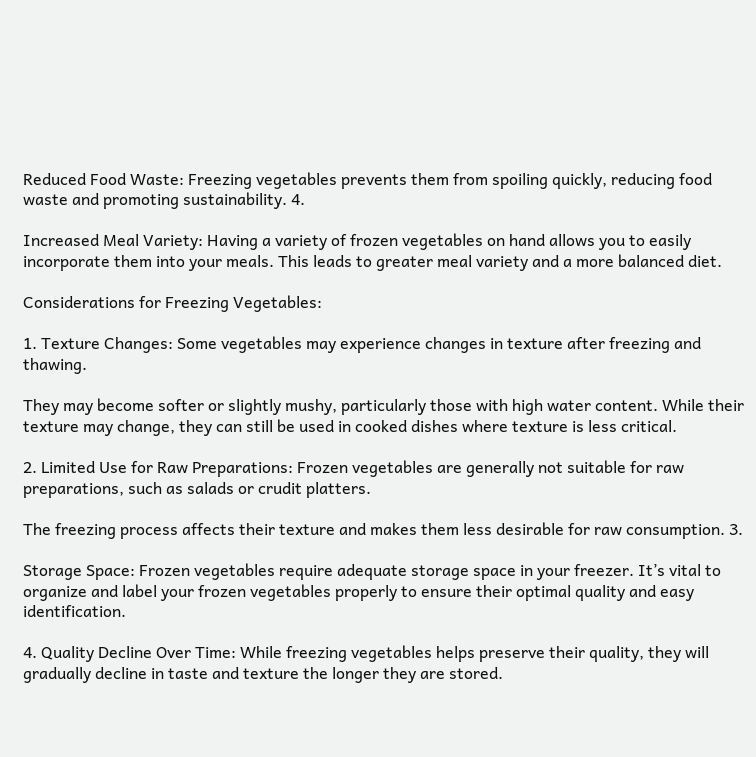Reduced Food Waste: Freezing vegetables prevents them from spoiling quickly, reducing food waste and promoting sustainability. 4.

Increased Meal Variety: Having a variety of frozen vegetables on hand allows you to easily incorporate them into your meals. This leads to greater meal variety and a more balanced diet.

Considerations for Freezing Vegetables:

1. Texture Changes: Some vegetables may experience changes in texture after freezing and thawing.

They may become softer or slightly mushy, particularly those with high water content. While their texture may change, they can still be used in cooked dishes where texture is less critical.

2. Limited Use for Raw Preparations: Frozen vegetables are generally not suitable for raw preparations, such as salads or crudit platters.

The freezing process affects their texture and makes them less desirable for raw consumption. 3.

Storage Space: Frozen vegetables require adequate storage space in your freezer. It’s vital to organize and label your frozen vegetables properly to ensure their optimal quality and easy identification.

4. Quality Decline Over Time: While freezing vegetables helps preserve their quality, they will gradually decline in taste and texture the longer they are stored.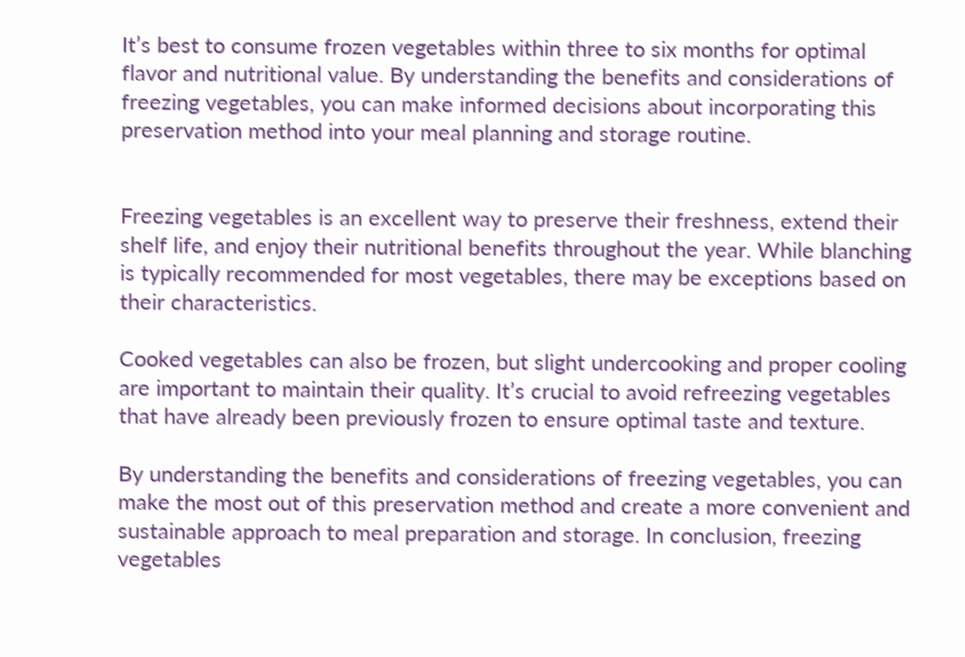It’s best to consume frozen vegetables within three to six months for optimal flavor and nutritional value. By understanding the benefits and considerations of freezing vegetables, you can make informed decisions about incorporating this preservation method into your meal planning and storage routine.


Freezing vegetables is an excellent way to preserve their freshness, extend their shelf life, and enjoy their nutritional benefits throughout the year. While blanching is typically recommended for most vegetables, there may be exceptions based on their characteristics.

Cooked vegetables can also be frozen, but slight undercooking and proper cooling are important to maintain their quality. It’s crucial to avoid refreezing vegetables that have already been previously frozen to ensure optimal taste and texture.

By understanding the benefits and considerations of freezing vegetables, you can make the most out of this preservation method and create a more convenient and sustainable approach to meal preparation and storage. In conclusion, freezing vegetables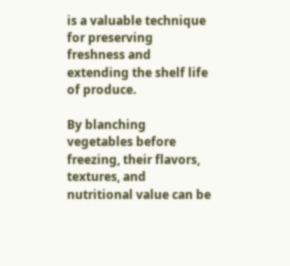is a valuable technique for preserving freshness and extending the shelf life of produce.

By blanching vegetables before freezing, their flavors, textures, and nutritional value can be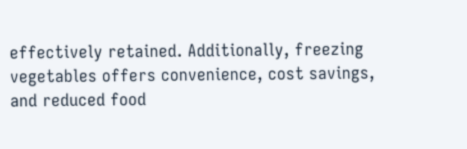effectively retained. Additionally, freezing vegetables offers convenience, cost savings, and reduced food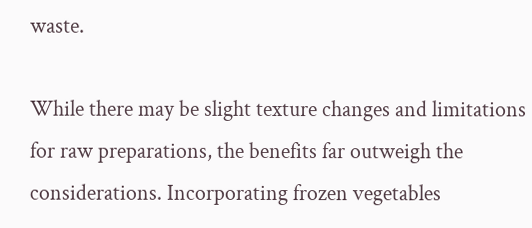waste.

While there may be slight texture changes and limitations for raw preparations, the benefits far outweigh the considerations. Incorporating frozen vegetables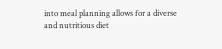into meal planning allows for a diverse and nutritious diet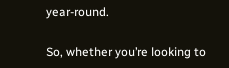year-round.

So, whether you’re looking to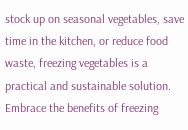stock up on seasonal vegetables, save time in the kitchen, or reduce food waste, freezing vegetables is a practical and sustainable solution. Embrace the benefits of freezing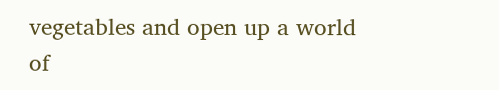vegetables and open up a world of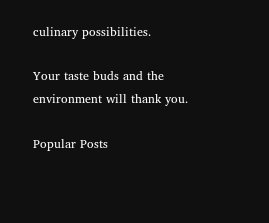culinary possibilities.

Your taste buds and the environment will thank you.

Popular Posts